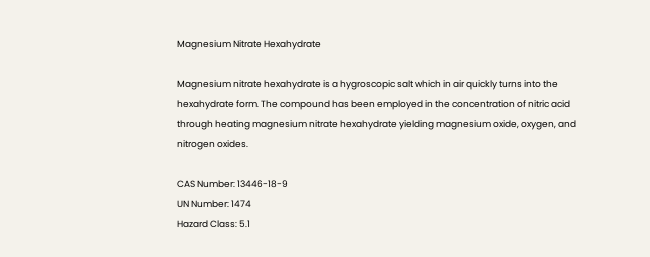Magnesium Nitrate Hexahydrate

Magnesium nitrate hexahydrate is a hygroscopic salt which in air quickly turns into the hexahydrate form. The compound has been employed in the concentration of nitric acid through heating magnesium nitrate hexahydrate yielding magnesium oxide, oxygen, and nitrogen oxides.

CAS Number: 13446-18-9
UN Number: 1474
Hazard Class: 5.1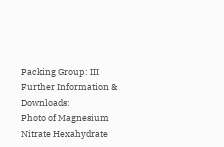Packing Group: III
Further Information & Downloads:
Photo of Magnesium Nitrate Hexahydrate